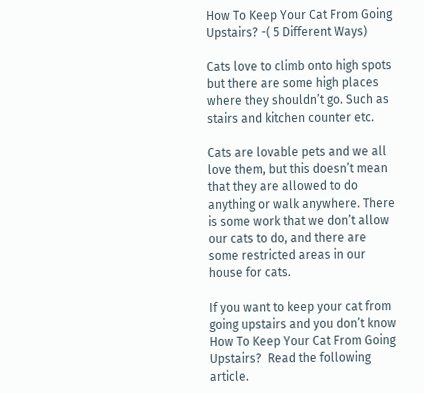How To Keep Your Cat From Going Upstairs? -( 5 Different Ways)

Cats love to climb onto high spots but there are some high places where they shouldn’t go. Such as stairs and kitchen counter etc.

Cats are lovable pets and we all love them, but this doesn’t mean that they are allowed to do anything or walk anywhere. There is some work that we don’t allow our cats to do, and there are some restricted areas in our house for cats.

If you want to keep your cat from going upstairs and you don’t know How To Keep Your Cat From Going Upstairs?  Read the following article.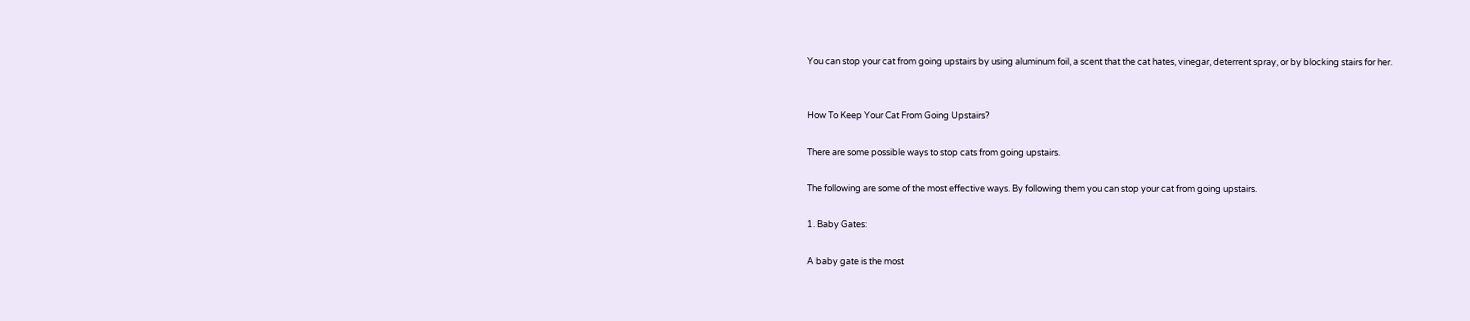You can stop your cat from going upstairs by using aluminum foil, a scent that the cat hates, vinegar, deterrent spray, or by blocking stairs for her.


How To Keep Your Cat From Going Upstairs?

There are some possible ways to stop cats from going upstairs.

The following are some of the most effective ways. By following them you can stop your cat from going upstairs.

1. Baby Gates:

A baby gate is the most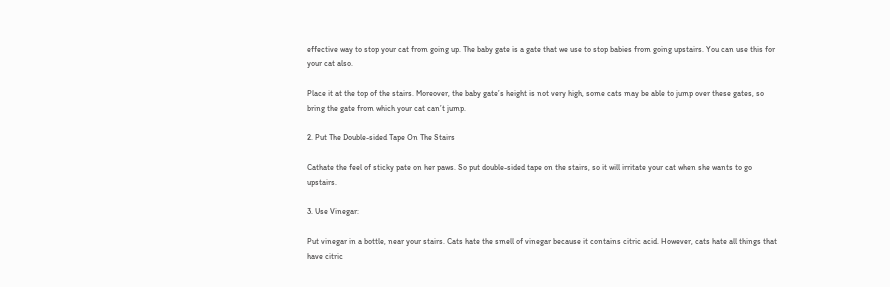effective way to stop your cat from going up. The baby gate is a gate that we use to stop babies from going upstairs. You can use this for your cat also.

Place it at the top of the stairs. Moreover, the baby gate’s height is not very high, some cats may be able to jump over these gates, so bring the gate from which your cat can’t jump.

2. Put The Double-sided Tape On The Stairs

Cathate the feel of sticky pate on her paws. So put double-sided tape on the stairs, so it will irritate your cat when she wants to go upstairs.

3. Use Vinegar:

Put vinegar in a bottle, near your stairs. Cats hate the smell of vinegar because it contains citric acid. However, cats hate all things that have citric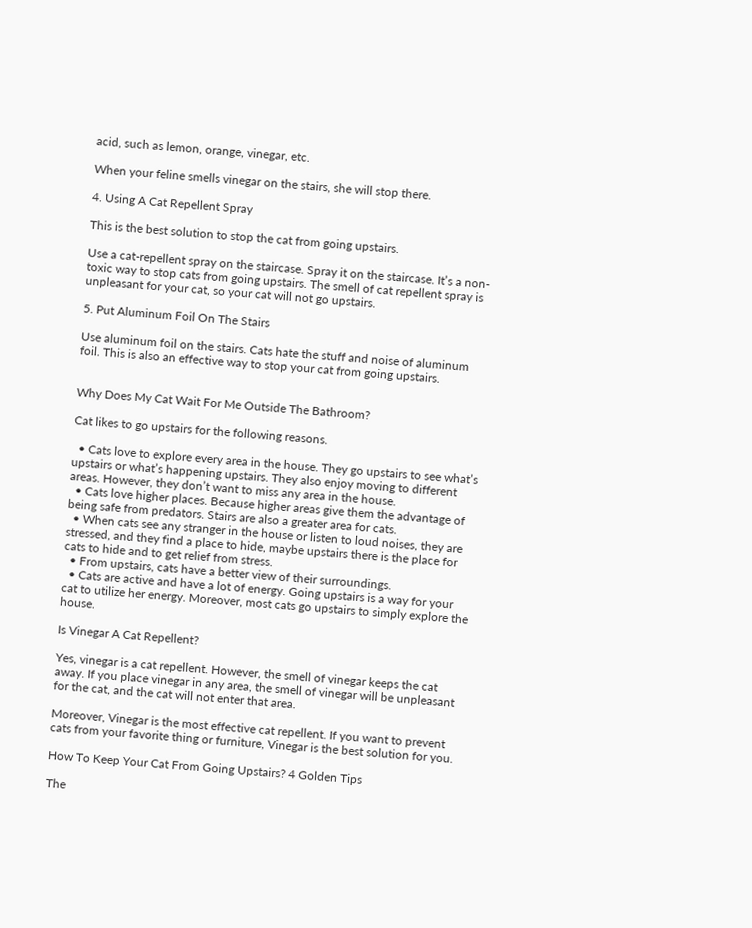acid, such as lemon, orange, vinegar, etc.

When your feline smells vinegar on the stairs, she will stop there.

4. Using A Cat Repellent Spray

This is the best solution to stop the cat from going upstairs.

Use a cat-repellent spray on the staircase. Spray it on the staircase. It’s a non-toxic way to stop cats from going upstairs. The smell of cat repellent spray is unpleasant for your cat, so your cat will not go upstairs.

5. Put Aluminum Foil On The Stairs

Use aluminum foil on the stairs. Cats hate the stuff and noise of aluminum foil. This is also an effective way to stop your cat from going upstairs.


Why Does My Cat Wait For Me Outside The Bathroom?

Cat likes to go upstairs for the following reasons.

  • Cats love to explore every area in the house. They go upstairs to see what’s upstairs or what’s happening upstairs. They also enjoy moving to different areas. However, they don’t want to miss any area in the house.
  • Cats love higher places. Because higher areas give them the advantage of being safe from predators. Stairs are also a greater area for cats.
  • When cats see any stranger in the house or listen to loud noises, they are stressed, and they find a place to hide, maybe upstairs there is the place for cats to hide and to get relief from stress.
  • From upstairs, cats have a better view of their surroundings.
  • Cats are active and have a lot of energy. Going upstairs is a way for your cat to utilize her energy. Moreover, most cats go upstairs to simply explore the house.

Is Vinegar A Cat Repellent?

Yes, vinegar is a cat repellent. However, the smell of vinegar keeps the cat away. If you place vinegar in any area, the smell of vinegar will be unpleasant for the cat, and the cat will not enter that area.

Moreover, Vinegar is the most effective cat repellent. If you want to prevent cats from your favorite thing or furniture, Vinegar is the best solution for you.

How To Keep Your Cat From Going Upstairs? 4 Golden Tips

The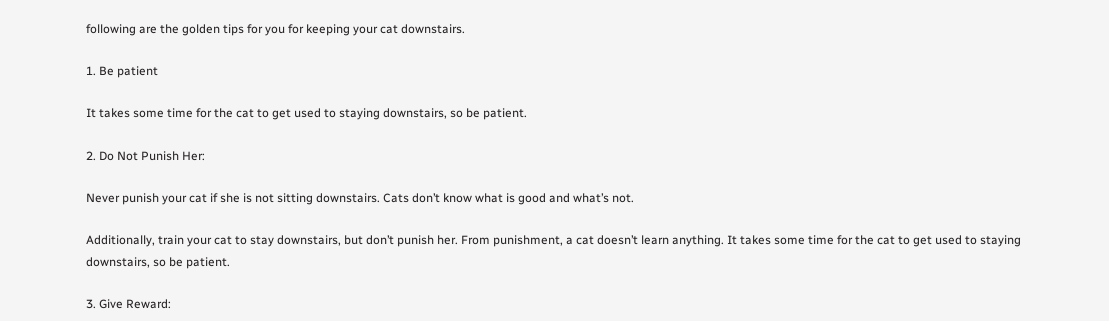following are the golden tips for you for keeping your cat downstairs.

1. Be patient

It takes some time for the cat to get used to staying downstairs, so be patient.

2. Do Not Punish Her:

Never punish your cat if she is not sitting downstairs. Cats don’t know what is good and what’s not.

Additionally, train your cat to stay downstairs, but don’t punish her. From punishment, a cat doesn’t learn anything. It takes some time for the cat to get used to staying downstairs, so be patient.

3. Give Reward: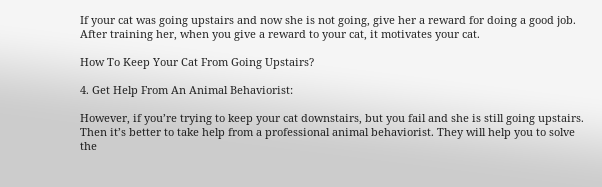If your cat was going upstairs and now she is not going, give her a reward for doing a good job. After training her, when you give a reward to your cat, it motivates your cat.

How To Keep Your Cat From Going Upstairs?

4. Get Help From An Animal Behaviorist:

However, if you’re trying to keep your cat downstairs, but you fail and she is still going upstairs. Then it’s better to take help from a professional animal behaviorist. They will help you to solve the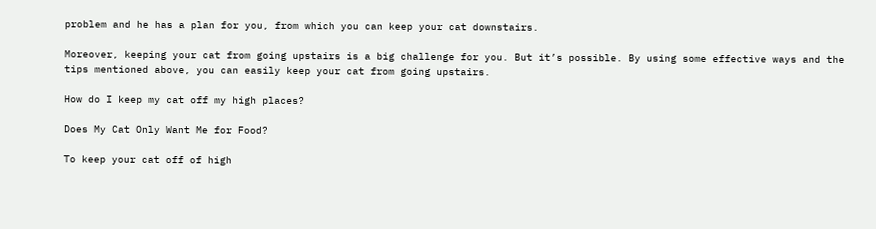problem and he has a plan for you, from which you can keep your cat downstairs.

Moreover, keeping your cat from going upstairs is a big challenge for you. But it’s possible. By using some effective ways and the tips mentioned above, you can easily keep your cat from going upstairs.

How do I keep my cat off my high places?

Does My Cat Only Want Me for Food?

To keep your cat off of high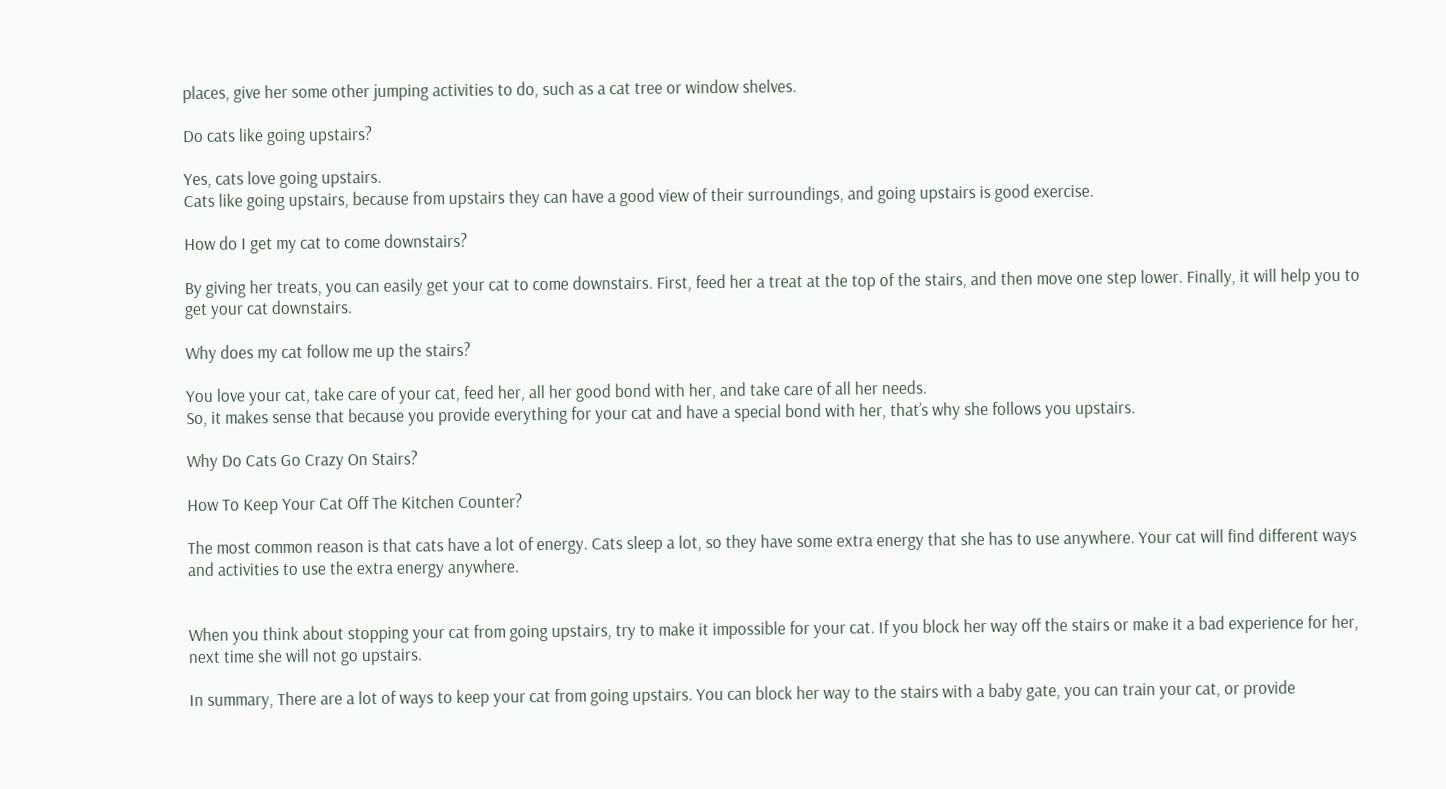places, give her some other jumping activities to do, such as a cat tree or window shelves.

Do cats like going upstairs?

Yes, cats love going upstairs.
Cats like going upstairs, because from upstairs they can have a good view of their surroundings, and going upstairs is good exercise.

How do I get my cat to come downstairs?

By giving her treats, you can easily get your cat to come downstairs. First, feed her a treat at the top of the stairs, and then move one step lower. Finally, it will help you to get your cat downstairs.

Why does my cat follow me up the stairs?

You love your cat, take care of your cat, feed her, all her good bond with her, and take care of all her needs.
So, it makes sense that because you provide everything for your cat and have a special bond with her, that’s why she follows you upstairs.

Why Do Cats Go Crazy On Stairs?

How To Keep Your Cat Off The Kitchen Counter?

The most common reason is that cats have a lot of energy. Cats sleep a lot, so they have some extra energy that she has to use anywhere. Your cat will find different ways and activities to use the extra energy anywhere.


When you think about stopping your cat from going upstairs, try to make it impossible for your cat. If you block her way off the stairs or make it a bad experience for her, next time she will not go upstairs.

In summary, There are a lot of ways to keep your cat from going upstairs. You can block her way to the stairs with a baby gate, you can train your cat, or provide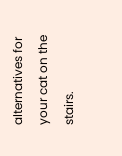alternatives for your cat on the stairs.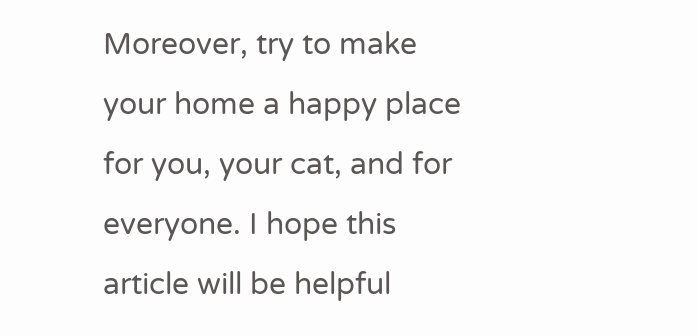Moreover, try to make your home a happy place for you, your cat, and for everyone. I hope this article will be helpful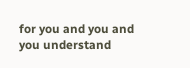for you and you and you understand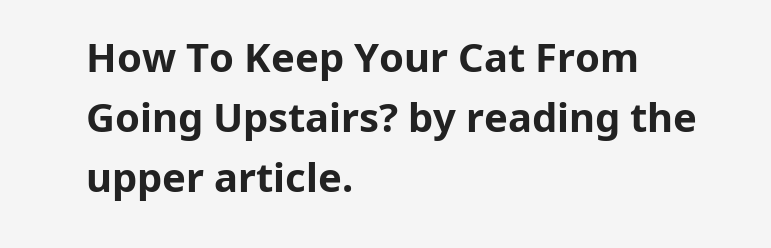How To Keep Your Cat From Going Upstairs? by reading the upper article.